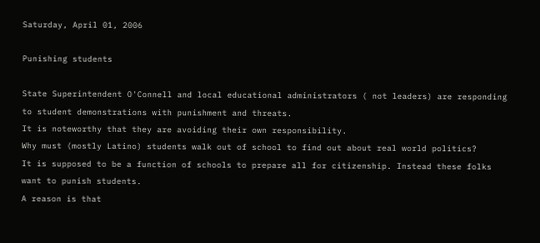Saturday, April 01, 2006

Punishing students

State Superintendent O'Connell and local educational administrators ( not leaders) are responding to student demonstrations with punishment and threats.
It is noteworthy that they are avoiding their own responsibility.
Why must (mostly Latino) students walk out of school to find out about real world politics?
It is supposed to be a function of schools to prepare all for citizenship. Instead these folks want to punish students.
A reason is that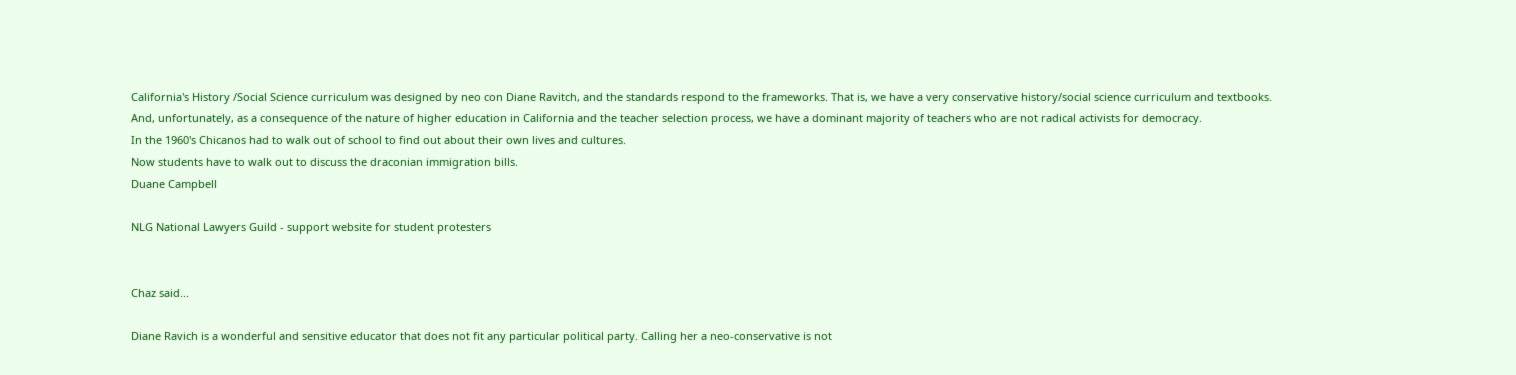California's History /Social Science curriculum was designed by neo con Diane Ravitch, and the standards respond to the frameworks. That is, we have a very conservative history/social science curriculum and textbooks.
And, unfortunately, as a consequence of the nature of higher education in California and the teacher selection process, we have a dominant majority of teachers who are not radical activists for democracy.
In the 1960's Chicanos had to walk out of school to find out about their own lives and cultures.
Now students have to walk out to discuss the draconian immigration bills.
Duane Campbell

NLG National Lawyers Guild - support website for student protesters


Chaz said...

Diane Ravich is a wonderful and sensitive educator that does not fit any particular political party. Calling her a neo-conservative is not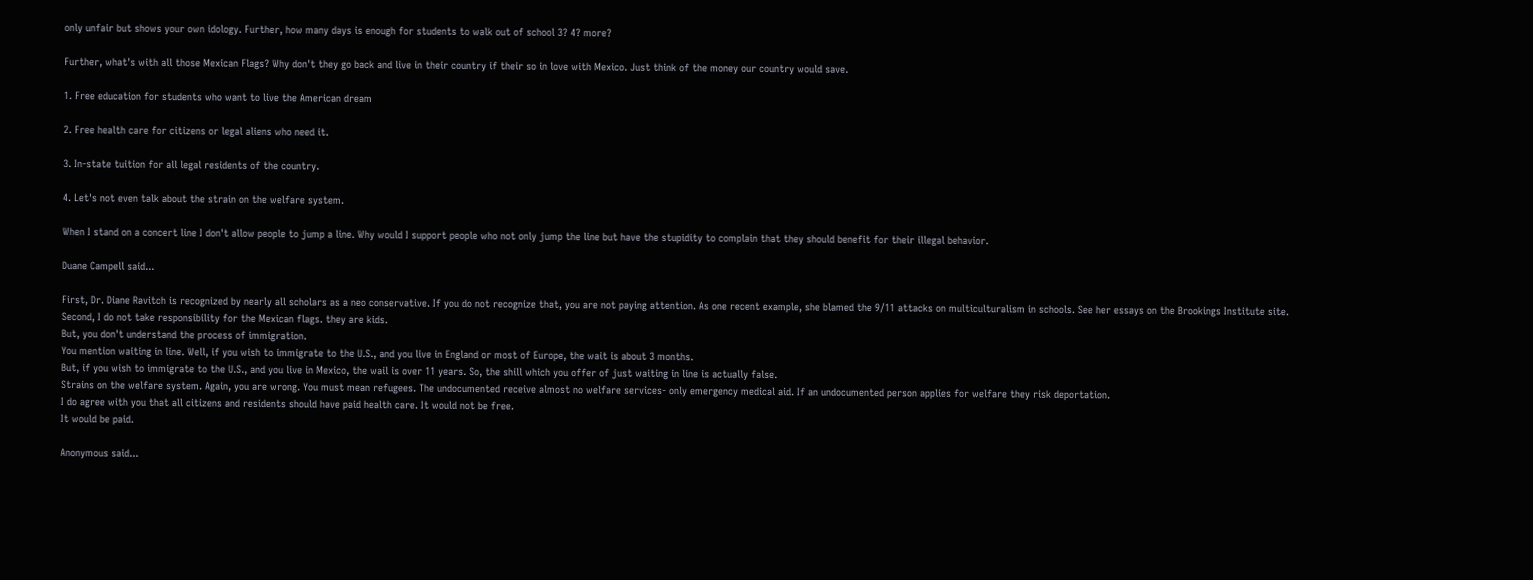only unfair but shows your own idology. Further, how many days is enough for students to walk out of school 3? 4? more?

Further, what's with all those Mexican Flags? Why don't they go back and live in their country if their so in love with Mexico. Just think of the money our country would save.

1. Free education for students who want to live the American dream

2. Free health care for citizens or legal aliens who need it.

3. In-state tuition for all legal residents of the country.

4. Let's not even talk about the strain on the welfare system.

When I stand on a concert line I don't allow people to jump a line. Why would I support people who not only jump the line but have the stupidity to complain that they should benefit for their illegal behavior.

Duane Campell said...

First, Dr. Diane Ravitch is recognized by nearly all scholars as a neo conservative. If you do not recognize that, you are not paying attention. As one recent example, she blamed the 9/11 attacks on multiculturalism in schools. See her essays on the Brookings Institute site.
Second, I do not take responsibility for the Mexican flags. they are kids.
But, you don't understand the process of immigration.
You mention waiting in line. Well, if you wish to immigrate to the U.S., and you live in England or most of Europe, the wait is about 3 months.
But, if you wish to immigrate to the U.S., and you live in Mexico, the wail is over 11 years. So, the shill which you offer of just waiting in line is actually false.
Strains on the welfare system. Again, you are wrong. You must mean refugees. The undocumented receive almost no welfare services- only emergency medical aid. If an undocumented person applies for welfare they risk deportation.
I do agree with you that all citizens and residents should have paid health care. It would not be free.
It would be paid.

Anonymous said...